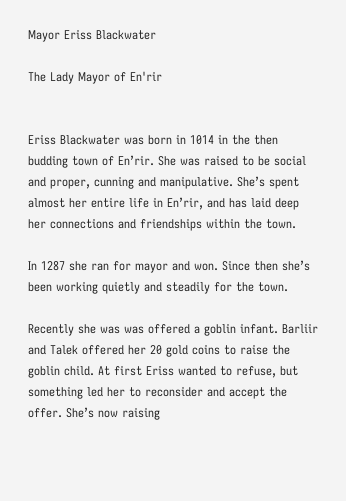Mayor Eriss Blackwater

The Lady Mayor of En'rir


Eriss Blackwater was born in 1014 in the then budding town of En’rir. She was raised to be social and proper, cunning and manipulative. She’s spent almost her entire life in En’rir, and has laid deep her connections and friendships within the town.

In 1287 she ran for mayor and won. Since then she’s been working quietly and steadily for the town.

Recently she was was offered a goblin infant. Barliir and Talek offered her 20 gold coins to raise the goblin child. At first Eriss wanted to refuse, but something led her to reconsider and accept the offer. She’s now raising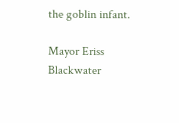the goblin infant.

Mayor Eriss Blackwater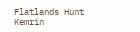Flatlands Hunt Kemrin